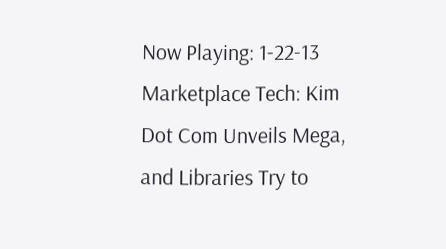Now Playing: 1-22-13 Marketplace Tech: Kim Dot Com Unveils Mega, and Libraries Try to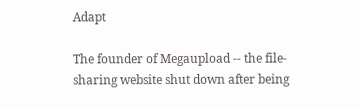Adapt

The founder of Megaupload -- the file-sharing website shut down after being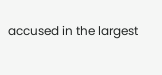accused in the largest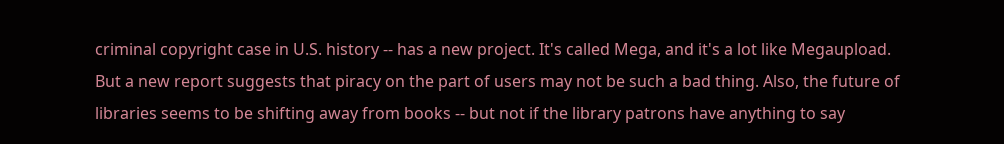criminal copyright case in U.S. history -- has a new project. It's called Mega, and it's a lot like Megaupload. But a new report suggests that piracy on the part of users may not be such a bad thing. Also, the future of libraries seems to be shifting away from books -- but not if the library patrons have anything to say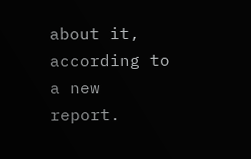about it, according to a new report.